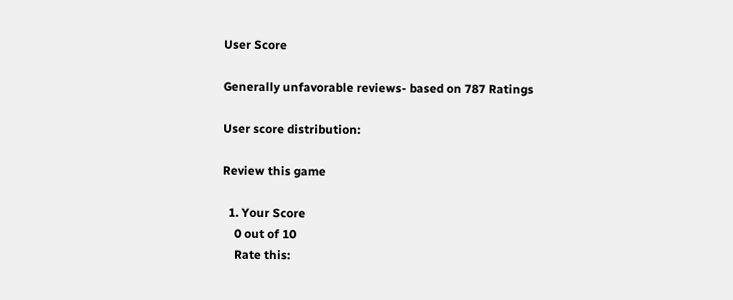User Score

Generally unfavorable reviews- based on 787 Ratings

User score distribution:

Review this game

  1. Your Score
    0 out of 10
    Rate this: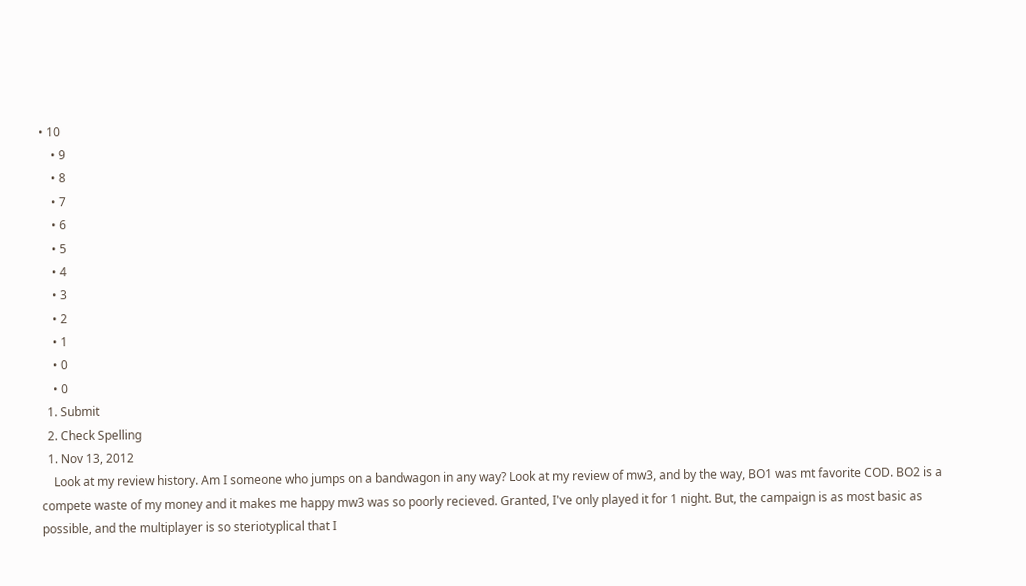• 10
    • 9
    • 8
    • 7
    • 6
    • 5
    • 4
    • 3
    • 2
    • 1
    • 0
    • 0
  1. Submit
  2. Check Spelling
  1. Nov 13, 2012
    Look at my review history. Am I someone who jumps on a bandwagon in any way? Look at my review of mw3, and by the way, BO1 was mt favorite COD. BO2 is a compete waste of my money and it makes me happy mw3 was so poorly recieved. Granted, I've only played it for 1 night. But, the campaign is as most basic as possible, and the multiplayer is so steriotyplical that I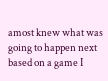amost knew what was going to happen next based on a game I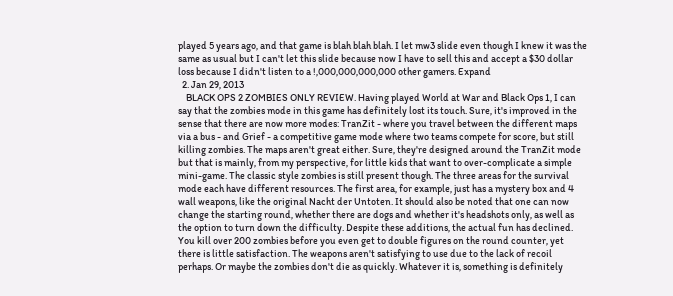played 5 years ago, and that game is blah blah blah. I let mw3 slide even though I knew it was the same as usual but I can't let this slide because now I have to sell this and accept a $30 dollar loss because I didn't listen to a !,000,000,000,000 other gamers. Expand
  2. Jan 29, 2013
    BLACK OPS 2 ZOMBIES ONLY REVIEW. Having played World at War and Black Ops 1, I can say that the zombies mode in this game has definitely lost its touch. Sure, it's improved in the sense that there are now more modes: TranZit - where you travel between the different maps via a bus - and Grief - a competitive game mode where two teams compete for score, but still killing zombies. The maps aren't great either. Sure, they're designed around the TranZit mode but that is mainly, from my perspective, for little kids that want to over-complicate a simple mini-game. The classic style zombies is still present though. The three areas for the survival mode each have different resources. The first area, for example, just has a mystery box and 4 wall weapons, like the original Nacht der Untoten. It should also be noted that one can now change the starting round, whether there are dogs and whether it's headshots only, as well as the option to turn down the difficulty. Despite these additions, the actual fun has declined. You kill over 200 zombies before you even get to double figures on the round counter, yet there is little satisfaction. The weapons aren't satisfying to use due to the lack of recoil perhaps. Or maybe the zombies don't die as quickly. Whatever it is, something is definitely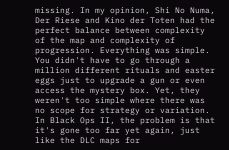missing. In my opinion, Shi No Numa, Der Riese and Kino der Toten had the perfect balance between complexity of the map and complexity of progression. Everything was simple. You didn't have to go through a million different rituals and easter eggs just to upgrade a gun or even access the mystery box. Yet, they weren't too simple where there was no scope for strategy or variation. In Black Ops II, the problem is that it's gone too far yet again, just like the DLC maps for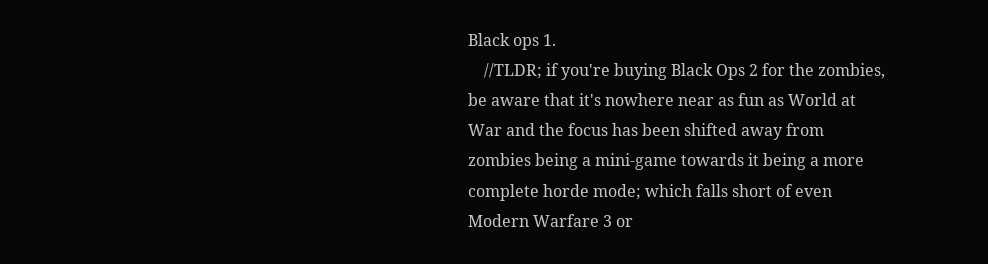Black ops 1.
    //TLDR; if you're buying Black Ops 2 for the zombies, be aware that it's nowhere near as fun as World at War and the focus has been shifted away from zombies being a mini-game towards it being a more complete horde mode; which falls short of even Modern Warfare 3 or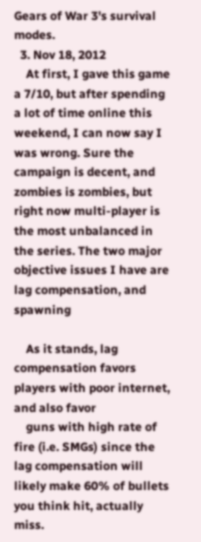Gears of War 3's survival modes.
  3. Nov 18, 2012
    At first, I gave this game a 7/10, but after spending a lot of time online this weekend, I can now say I was wrong. Sure the campaign is decent, and zombies is zombies, but right now multi-player is the most unbalanced in the series. The two major objective issues I have are lag compensation, and spawning

    As it stands, lag compensation favors players with poor internet, and also favor
    guns with high rate of fire (i.e. SMGs) since the lag compensation will likely make 60% of bullets you think hit, actually miss.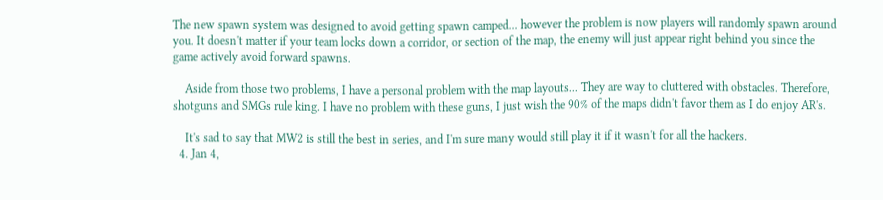The new spawn system was designed to avoid getting spawn camped... however the problem is now players will randomly spawn around you. It doesn't matter if your team locks down a corridor, or section of the map, the enemy will just appear right behind you since the game actively avoid forward spawns.

    Aside from those two problems, I have a personal problem with the map layouts... They are way to cluttered with obstacles. Therefore, shotguns and SMGs rule king. I have no problem with these guns, I just wish the 90% of the maps didn't favor them as I do enjoy AR's.

    It's sad to say that MW2 is still the best in series, and I'm sure many would still play it if it wasn't for all the hackers.
  4. Jan 4,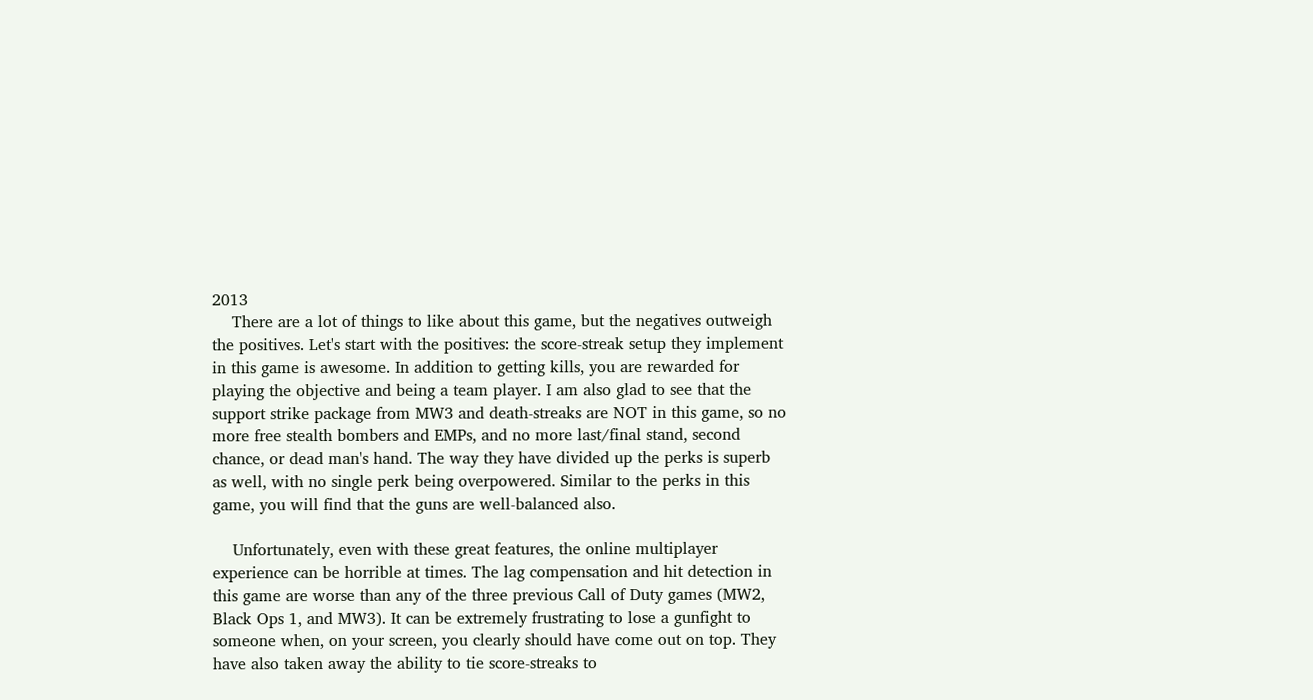2013
    There are a lot of things to like about this game, but the negatives outweigh the positives. Let's start with the positives: the score-streak setup they implement in this game is awesome. In addition to getting kills, you are rewarded for playing the objective and being a team player. I am also glad to see that the support strike package from MW3 and death-streaks are NOT in this game, so no more free stealth bombers and EMPs, and no more last/final stand, second chance, or dead man's hand. The way they have divided up the perks is superb as well, with no single perk being overpowered. Similar to the perks in this game, you will find that the guns are well-balanced also.

    Unfortunately, even with these great features, the online multiplayer experience can be horrible at times. The lag compensation and hit detection in this game are worse than any of the three previous Call of Duty games (MW2, Black Ops 1, and MW3). It can be extremely frustrating to lose a gunfight to someone when, on your screen, you clearly should have come out on top. They have also taken away the ability to tie score-streaks to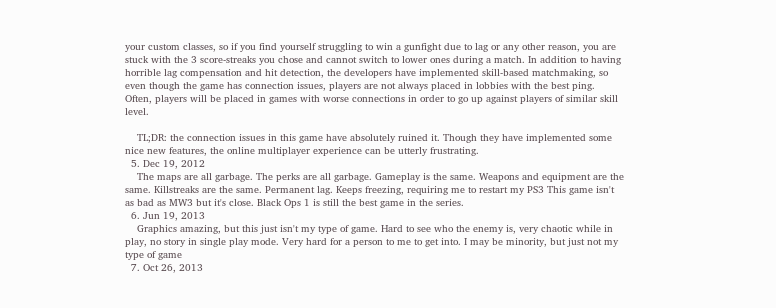your custom classes, so if you find yourself struggling to win a gunfight due to lag or any other reason, you are stuck with the 3 score-streaks you chose and cannot switch to lower ones during a match. In addition to having horrible lag compensation and hit detection, the developers have implemented skill-based matchmaking, so even though the game has connection issues, players are not always placed in lobbies with the best ping. Often, players will be placed in games with worse connections in order to go up against players of similar skill level.

    TL;DR: the connection issues in this game have absolutely ruined it. Though they have implemented some nice new features, the online multiplayer experience can be utterly frustrating.
  5. Dec 19, 2012
    The maps are all garbage. The perks are all garbage. Gameplay is the same. Weapons and equipment are the same. Killstreaks are the same. Permanent lag. Keeps freezing, requiring me to restart my PS3 This game isn't as bad as MW3 but it's close. Black Ops 1 is still the best game in the series.
  6. Jun 19, 2013
    Graphics amazing, but this just isn't my type of game. Hard to see who the enemy is, very chaotic while in play, no story in single play mode. Very hard for a person to me to get into. I may be minority, but just not my type of game
  7. Oct 26, 2013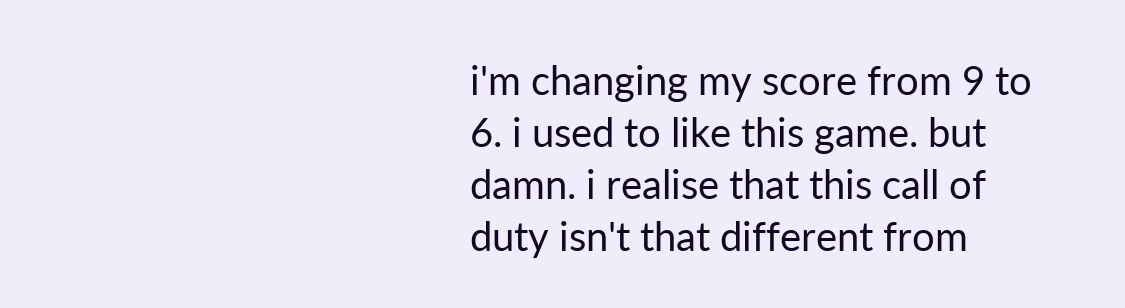i'm changing my score from 9 to 6. i used to like this game. but damn. i realise that this call of duty isn't that different from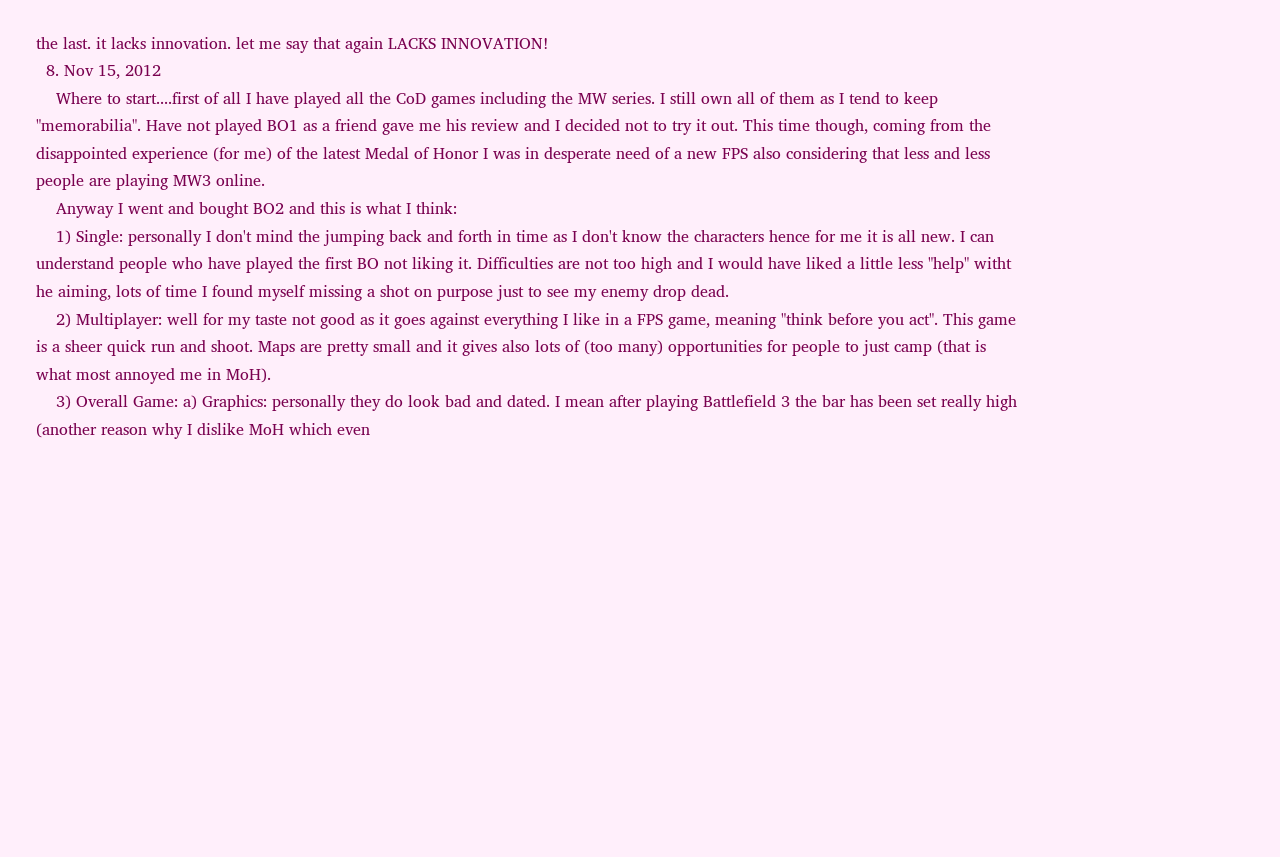the last. it lacks innovation. let me say that again LACKS INNOVATION!
  8. Nov 15, 2012
    Where to start....first of all I have played all the CoD games including the MW series. I still own all of them as I tend to keep "memorabilia". Have not played BO1 as a friend gave me his review and I decided not to try it out. This time though, coming from the disappointed experience (for me) of the latest Medal of Honor I was in desperate need of a new FPS also considering that less and less people are playing MW3 online.
    Anyway I went and bought BO2 and this is what I think:
    1) Single: personally I don't mind the jumping back and forth in time as I don't know the characters hence for me it is all new. I can understand people who have played the first BO not liking it. Difficulties are not too high and I would have liked a little less "help" witht he aiming, lots of time I found myself missing a shot on purpose just to see my enemy drop dead.
    2) Multiplayer: well for my taste not good as it goes against everything I like in a FPS game, meaning "think before you act". This game is a sheer quick run and shoot. Maps are pretty small and it gives also lots of (too many) opportunities for people to just camp (that is what most annoyed me in MoH).
    3) Overall Game: a) Graphics: personally they do look bad and dated. I mean after playing Battlefield 3 the bar has been set really high (another reason why I dislike MoH which even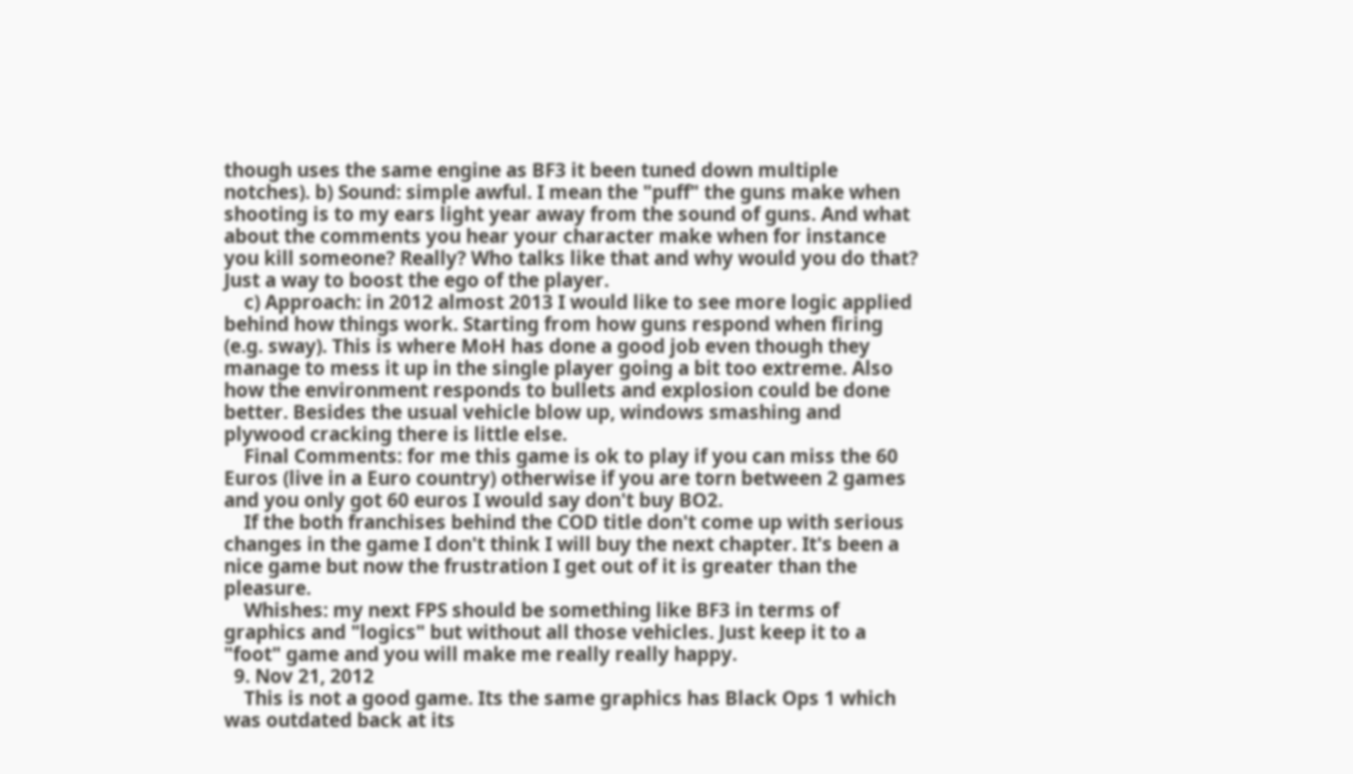though uses the same engine as BF3 it been tuned down multiple notches). b) Sound: simple awful. I mean the "puff" the guns make when shooting is to my ears light year away from the sound of guns. And what about the comments you hear your character make when for instance you kill someone? Really? Who talks like that and why would you do that? Just a way to boost the ego of the player.
    c) Approach: in 2012 almost 2013 I would like to see more logic applied behind how things work. Starting from how guns respond when firing (e.g. sway). This is where MoH has done a good job even though they manage to mess it up in the single player going a bit too extreme. Also how the environment responds to bullets and explosion could be done better. Besides the usual vehicle blow up, windows smashing and plywood cracking there is little else.
    Final Comments: for me this game is ok to play if you can miss the 60 Euros (live in a Euro country) otherwise if you are torn between 2 games and you only got 60 euros I would say don't buy BO2.
    If the both franchises behind the COD title don't come up with serious changes in the game I don't think I will buy the next chapter. It's been a nice game but now the frustration I get out of it is greater than the pleasure.
    Whishes: my next FPS should be something like BF3 in terms of graphics and "logics" but without all those vehicles. Just keep it to a "foot" game and you will make me really really happy.
  9. Nov 21, 2012
    This is not a good game. Its the same graphics has Black Ops 1 which was outdated back at its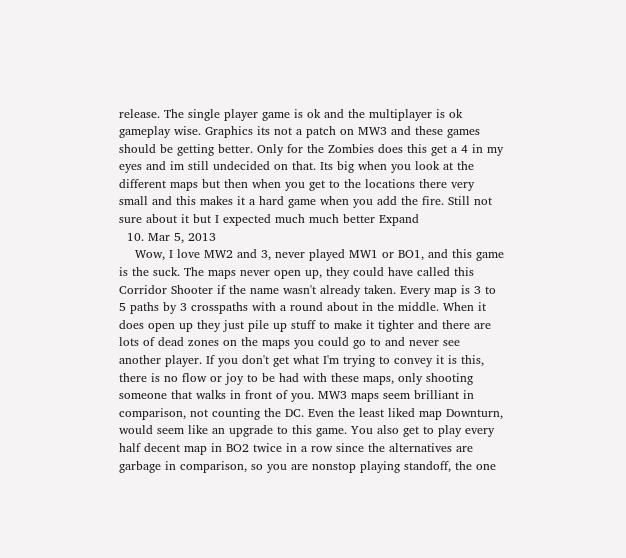release. The single player game is ok and the multiplayer is ok gameplay wise. Graphics its not a patch on MW3 and these games should be getting better. Only for the Zombies does this get a 4 in my eyes and im still undecided on that. Its big when you look at the different maps but then when you get to the locations there very small and this makes it a hard game when you add the fire. Still not sure about it but I expected much much better Expand
  10. Mar 5, 2013
    Wow, I love MW2 and 3, never played MW1 or BO1, and this game is the suck. The maps never open up, they could have called this Corridor Shooter if the name wasn't already taken. Every map is 3 to 5 paths by 3 crosspaths with a round about in the middle. When it does open up they just pile up stuff to make it tighter and there are lots of dead zones on the maps you could go to and never see another player. If you don't get what I'm trying to convey it is this, there is no flow or joy to be had with these maps, only shooting someone that walks in front of you. MW3 maps seem brilliant in comparison, not counting the DC. Even the least liked map Downturn, would seem like an upgrade to this game. You also get to play every half decent map in BO2 twice in a row since the alternatives are garbage in comparison, so you are nonstop playing standoff, the one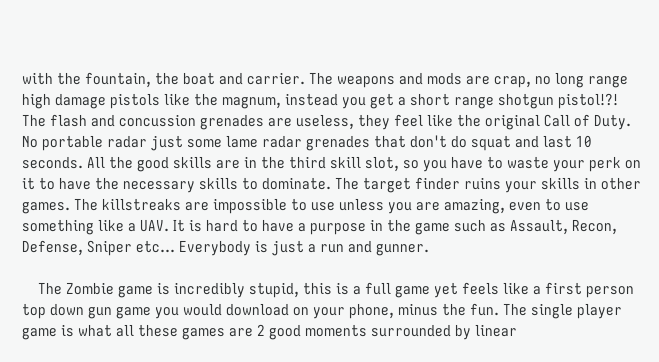with the fountain, the boat and carrier. The weapons and mods are crap, no long range high damage pistols like the magnum, instead you get a short range shotgun pistol!?! The flash and concussion grenades are useless, they feel like the original Call of Duty. No portable radar just some lame radar grenades that don't do squat and last 10 seconds. All the good skills are in the third skill slot, so you have to waste your perk on it to have the necessary skills to dominate. The target finder ruins your skills in other games. The killstreaks are impossible to use unless you are amazing, even to use something like a UAV. It is hard to have a purpose in the game such as Assault, Recon, Defense, Sniper etc... Everybody is just a run and gunner.

    The Zombie game is incredibly stupid, this is a full game yet feels like a first person top down gun game you would download on your phone, minus the fun. The single player game is what all these games are 2 good moments surrounded by linear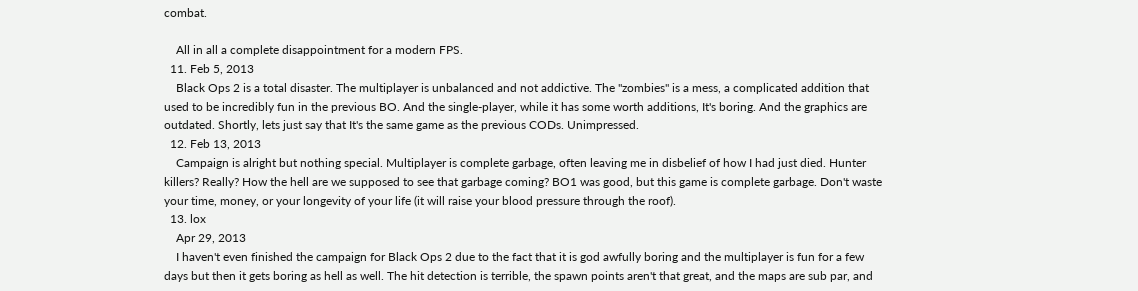combat.

    All in all a complete disappointment for a modern FPS.
  11. Feb 5, 2013
    Black Ops 2 is a total disaster. The multiplayer is unbalanced and not addictive. The "zombies" is a mess, a complicated addition that used to be incredibly fun in the previous BO. And the single-player, while it has some worth additions, It's boring. And the graphics are outdated. Shortly, lets just say that It's the same game as the previous CODs. Unimpressed.
  12. Feb 13, 2013
    Campaign is alright but nothing special. Multiplayer is complete garbage, often leaving me in disbelief of how I had just died. Hunter killers? Really? How the hell are we supposed to see that garbage coming? BO1 was good, but this game is complete garbage. Don't waste your time, money, or your longevity of your life (it will raise your blood pressure through the roof).
  13. lox
    Apr 29, 2013
    I haven't even finished the campaign for Black Ops 2 due to the fact that it is god awfully boring and the multiplayer is fun for a few days but then it gets boring as hell as well. The hit detection is terrible, the spawn points aren't that great, and the maps are sub par, and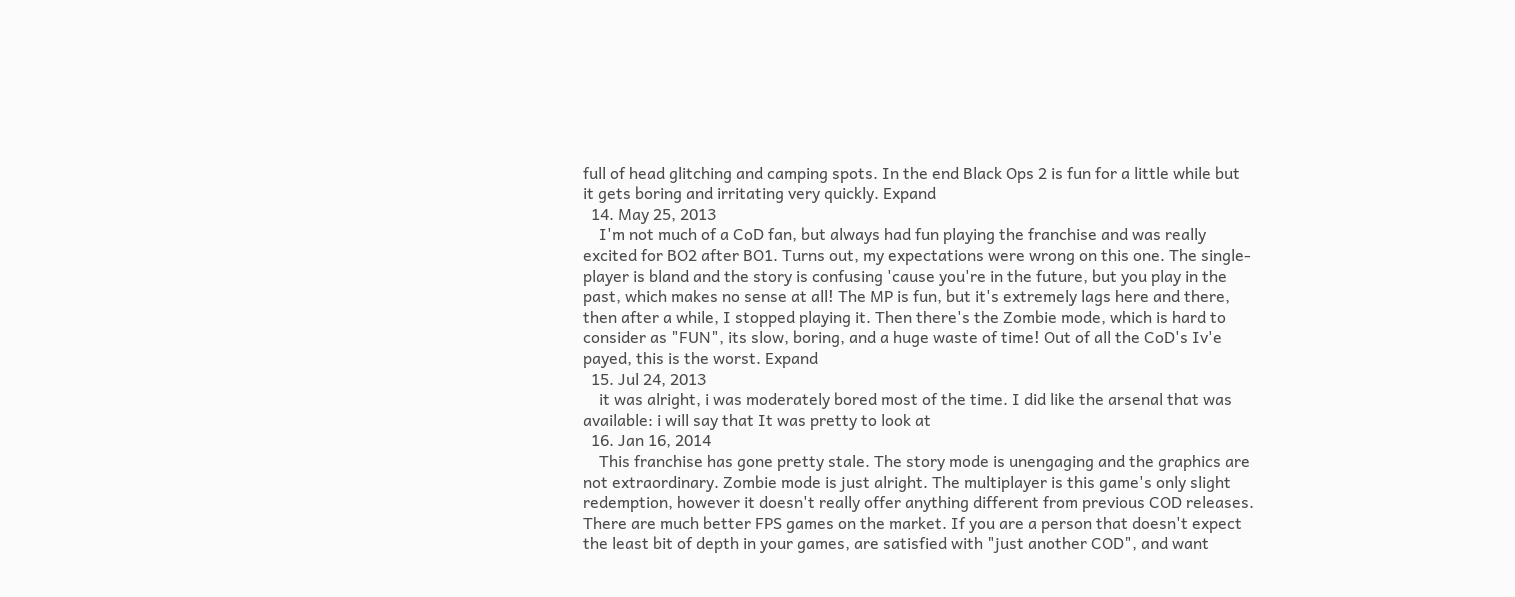full of head glitching and camping spots. In the end Black Ops 2 is fun for a little while but it gets boring and irritating very quickly. Expand
  14. May 25, 2013
    I'm not much of a CoD fan, but always had fun playing the franchise and was really excited for BO2 after BO1. Turns out, my expectations were wrong on this one. The single-player is bland and the story is confusing 'cause you're in the future, but you play in the past, which makes no sense at all! The MP is fun, but it's extremely lags here and there, then after a while, I stopped playing it. Then there's the Zombie mode, which is hard to consider as "FUN", its slow, boring, and a huge waste of time! Out of all the CoD's Iv'e payed, this is the worst. Expand
  15. Jul 24, 2013
    it was alright, i was moderately bored most of the time. I did like the arsenal that was available: i will say that It was pretty to look at
  16. Jan 16, 2014
    This franchise has gone pretty stale. The story mode is unengaging and the graphics are not extraordinary. Zombie mode is just alright. The multiplayer is this game's only slight redemption, however it doesn't really offer anything different from previous COD releases. There are much better FPS games on the market. If you are a person that doesn't expect the least bit of depth in your games, are satisfied with "just another COD", and want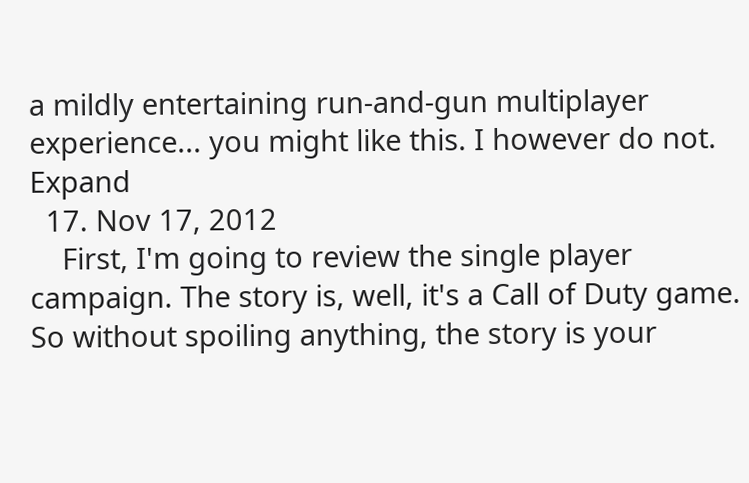a mildly entertaining run-and-gun multiplayer experience... you might like this. I however do not. Expand
  17. Nov 17, 2012
    First, I'm going to review the single player campaign. The story is, well, it's a Call of Duty game. So without spoiling anything, the story is your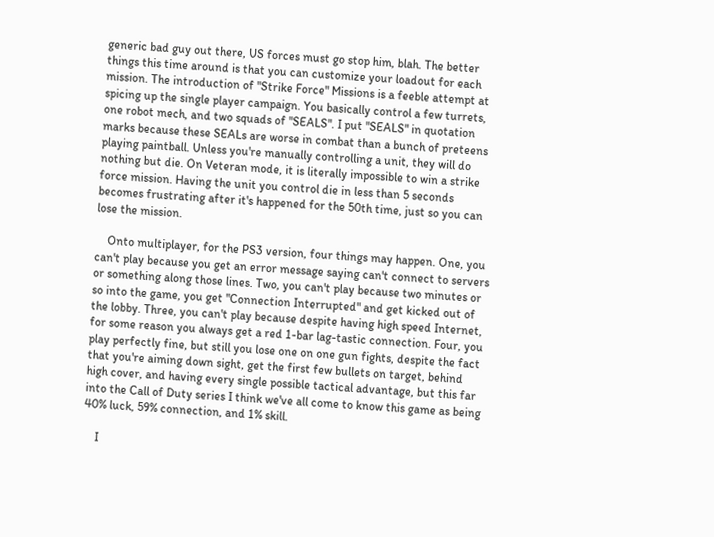generic bad guy out there, US forces must go stop him, blah. The better things this time around is that you can customize your loadout for each mission. The introduction of "Strike Force" Missions is a feeble attempt at spicing up the single player campaign. You basically control a few turrets, one robot mech, and two squads of "SEALS". I put "SEALS" in quotation marks because these SEALs are worse in combat than a bunch of preteens playing paintball. Unless you're manually controlling a unit, they will do nothing but die. On Veteran mode, it is literally impossible to win a strike force mission. Having the unit you control die in less than 5 seconds becomes frustrating after it's happened for the 50th time, just so you can lose the mission.

    Onto multiplayer, for the PS3 version, four things may happen. One, you can't play because you get an error message saying can't connect to servers or something along those lines. Two, you can't play because two minutes or so into the game, you get "Connection Interrupted" and get kicked out of the lobby. Three, you can't play because despite having high speed Internet, for some reason you always get a red 1-bar lag-tastic connection. Four, you play perfectly fine, but still you lose one on one gun fights, despite the fact that you're aiming down sight, get the first few bullets on target, behind high cover, and having every single possible tactical advantage, but this far into the Call of Duty series I think we've all come to know this game as being 40% luck, 59% connection, and 1% skill.

    I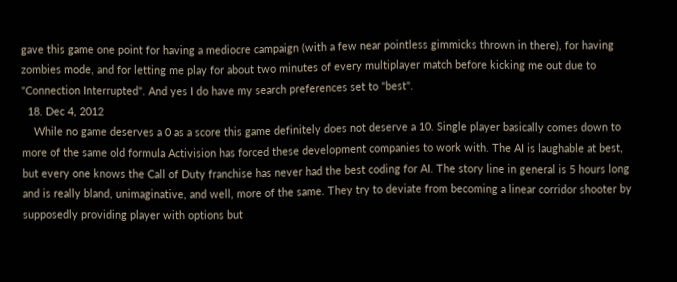gave this game one point for having a mediocre campaign (with a few near pointless gimmicks thrown in there), for having zombies mode, and for letting me play for about two minutes of every multiplayer match before kicking me out due to "Connection Interrupted". And yes I do have my search preferences set to "best".
  18. Dec 4, 2012
    While no game deserves a 0 as a score this game definitely does not deserve a 10. Single player basically comes down to more of the same old formula Activision has forced these development companies to work with. The AI is laughable at best, but every one knows the Call of Duty franchise has never had the best coding for AI. The story line in general is 5 hours long and is really bland, unimaginative, and well, more of the same. They try to deviate from becoming a linear corridor shooter by supposedly providing player with options but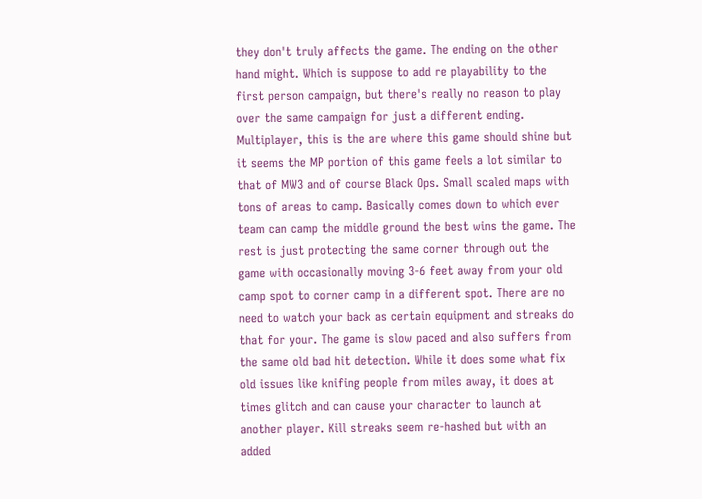they don't truly affects the game. The ending on the other hand might. Which is suppose to add re playability to the first person campaign, but there's really no reason to play over the same campaign for just a different ending. Multiplayer, this is the are where this game should shine but it seems the MP portion of this game feels a lot similar to that of MW3 and of course Black Ops. Small scaled maps with tons of areas to camp. Basically comes down to which ever team can camp the middle ground the best wins the game. The rest is just protecting the same corner through out the game with occasionally moving 3-6 feet away from your old camp spot to corner camp in a different spot. There are no need to watch your back as certain equipment and streaks do that for your. The game is slow paced and also suffers from the same old bad hit detection. While it does some what fix old issues like knifing people from miles away, it does at times glitch and can cause your character to launch at another player. Kill streaks seem re-hashed but with an added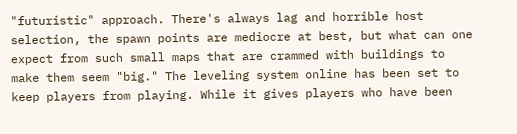"futuristic" approach. There's always lag and horrible host selection, the spawn points are mediocre at best, but what can one expect from such small maps that are crammed with buildings to make them seem "big." The leveling system online has been set to keep players from playing. While it gives players who have been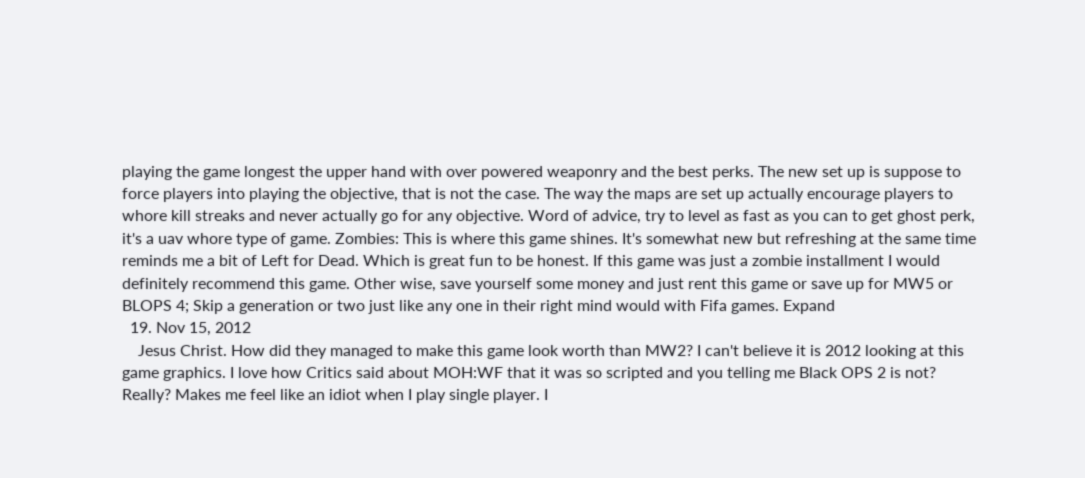playing the game longest the upper hand with over powered weaponry and the best perks. The new set up is suppose to force players into playing the objective, that is not the case. The way the maps are set up actually encourage players to whore kill streaks and never actually go for any objective. Word of advice, try to level as fast as you can to get ghost perk, it's a uav whore type of game. Zombies: This is where this game shines. It's somewhat new but refreshing at the same time reminds me a bit of Left for Dead. Which is great fun to be honest. If this game was just a zombie installment I would definitely recommend this game. Other wise, save yourself some money and just rent this game or save up for MW5 or BLOPS 4; Skip a generation or two just like any one in their right mind would with Fifa games. Expand
  19. Nov 15, 2012
    Jesus Christ. How did they managed to make this game look worth than MW2? I can't believe it is 2012 looking at this game graphics. I love how Critics said about MOH:WF that it was so scripted and you telling me Black OPS 2 is not? Really? Makes me feel like an idiot when I play single player. I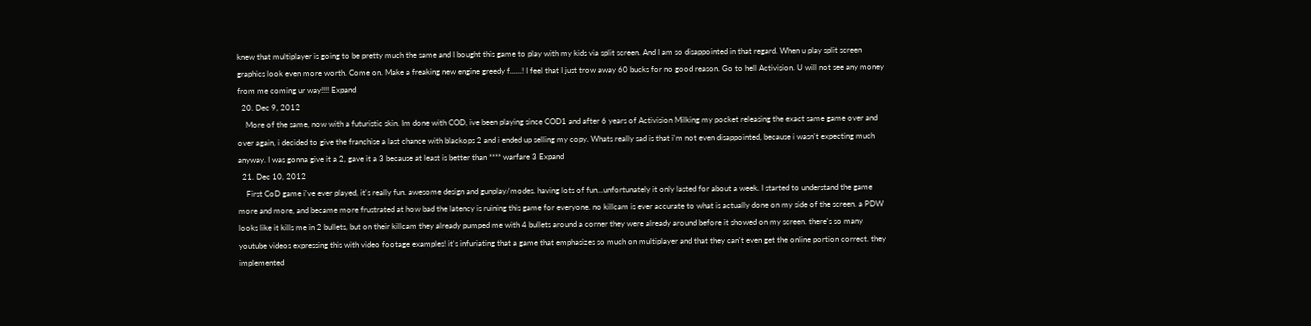knew that multiplayer is going to be pretty much the same and I bought this game to play with my kids via split screen. And I am so disappointed in that regard. When u play split screen graphics look even more worth. Come on. Make a freaking new engine greedy f......! I feel that I just trow away 60 bucks for no good reason. Go to hell Activision. U will not see any money from me coming ur way!!!! Expand
  20. Dec 9, 2012
    More of the same, now with a futuristic skin. Im done with COD, ive been playing since COD1 and after 6 years of Activision Milking my pocket releasing the exact same game over and over again, i decided to give the franchise a last chance with blackops 2 and i ended up selling my copy. Whats really sad is that i'm not even disappointed, because i wasn't expecting much anyway. I was gonna give it a 2, gave it a 3 because at least is better than **** warfare 3 Expand
  21. Dec 10, 2012
    First CoD game i've ever played, it's really fun. awesome design and gunplay/modes. having lots of fun...unfortunately it only lasted for about a week. I started to understand the game more and more, and became more frustrated at how bad the latency is ruining this game for everyone. no killcam is ever accurate to what is actually done on my side of the screen. a PDW looks like it kills me in 2 bullets, but on their killcam they already pumped me with 4 bullets around a corner they were already around before it showed on my screen. there's so many youtube videos expressing this with video footage examples! it's infuriating that a game that emphasizes so much on multiplayer and that they can't even get the online portion correct. they implemented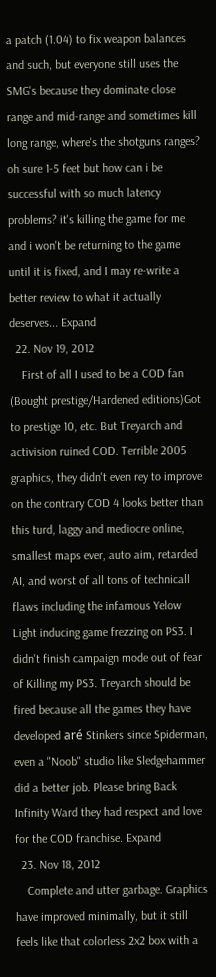a patch (1.04) to fix weapon balances and such, but everyone still uses the SMG's because they dominate close range and mid-range and sometimes kill long range, where's the shotguns ranges? oh sure 1-5 feet but how can i be successful with so much latency problems? it's killing the game for me and i won't be returning to the game until it is fixed, and I may re-write a better review to what it actually deserves... Expand
  22. Nov 19, 2012
    First of all I used to be a COD fan (Bought prestige/Hardened editions)Got to prestige 10, etc. But Treyarch and activision ruined COD. Terrible 2005 graphics, they didn't even rey to improve on the contrary COD 4 looks better than this turd, laggy and mediocre online, smallest maps ever, auto aim, retarded AI, and worst of all tons of technicall flaws including the infamous Yelow Light inducing game frezzing on PS3. I didn't finish campaign mode out of fear of Killing my PS3. Treyarch should be fired because all the games they have developed aré Stinkers since Spiderman, even a "Noob" studio like Sledgehammer did a better job. Please bring Back Infinity Ward they had respect and love for the COD franchise. Expand
  23. Nov 18, 2012
    Complete and utter garbage. Graphics have improved minimally, but it still feels like that colorless 2x2 box with a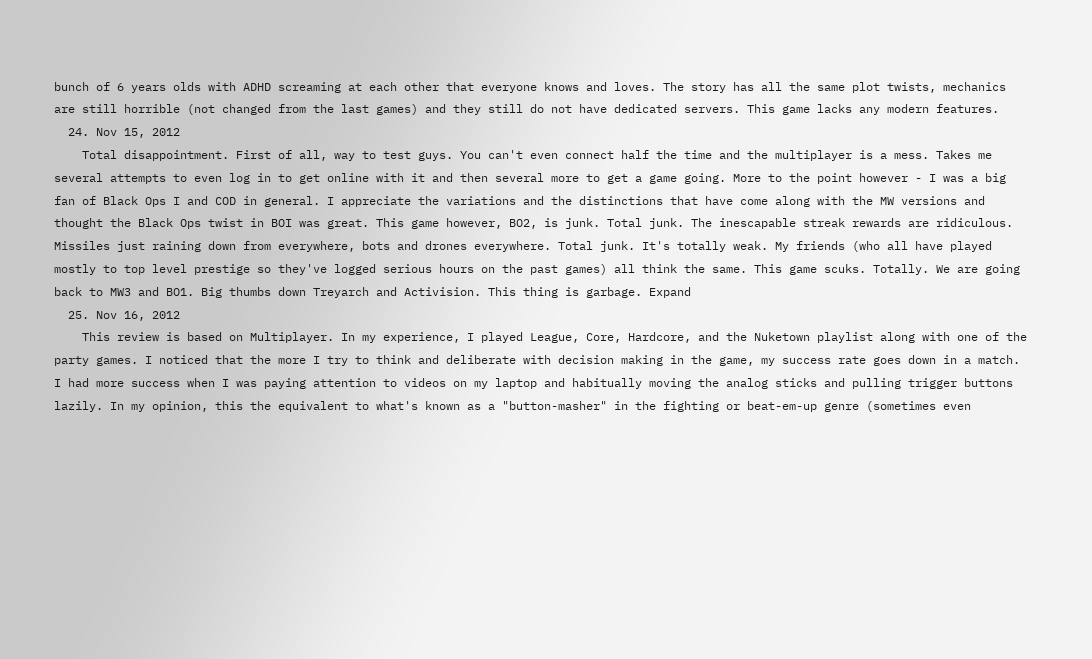bunch of 6 years olds with ADHD screaming at each other that everyone knows and loves. The story has all the same plot twists, mechanics are still horrible (not changed from the last games) and they still do not have dedicated servers. This game lacks any modern features.
  24. Nov 15, 2012
    Total disappointment. First of all, way to test guys. You can't even connect half the time and the multiplayer is a mess. Takes me several attempts to even log in to get online with it and then several more to get a game going. More to the point however - I was a big fan of Black Ops I and COD in general. I appreciate the variations and the distinctions that have come along with the MW versions and thought the Black Ops twist in BOI was great. This game however, BO2, is junk. Total junk. The inescapable streak rewards are ridiculous. Missiles just raining down from everywhere, bots and drones everywhere. Total junk. It's totally weak. My friends (who all have played mostly to top level prestige so they've logged serious hours on the past games) all think the same. This game scuks. Totally. We are going back to MW3 and BO1. Big thumbs down Treyarch and Activision. This thing is garbage. Expand
  25. Nov 16, 2012
    This review is based on Multiplayer. In my experience, I played League, Core, Hardcore, and the Nuketown playlist along with one of the party games. I noticed that the more I try to think and deliberate with decision making in the game, my success rate goes down in a match. I had more success when I was paying attention to videos on my laptop and habitually moving the analog sticks and pulling trigger buttons lazily. In my opinion, this the equivalent to what's known as a "button-masher" in the fighting or beat-em-up genre (sometimes even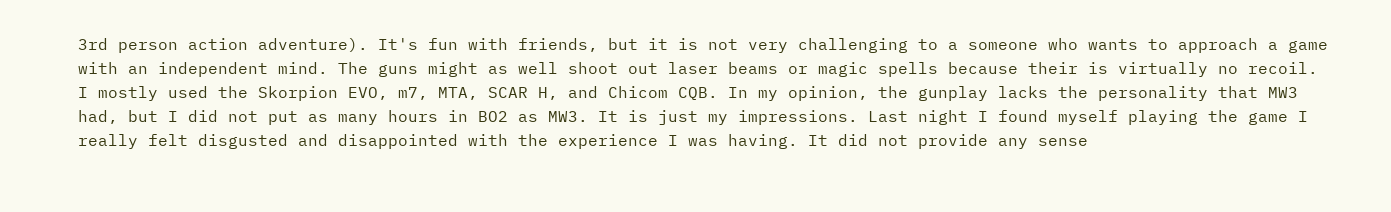3rd person action adventure). It's fun with friends, but it is not very challenging to a someone who wants to approach a game with an independent mind. The guns might as well shoot out laser beams or magic spells because their is virtually no recoil. I mostly used the Skorpion EVO, m7, MTA, SCAR H, and Chicom CQB. In my opinion, the gunplay lacks the personality that MW3 had, but I did not put as many hours in BO2 as MW3. It is just my impressions. Last night I found myself playing the game I really felt disgusted and disappointed with the experience I was having. It did not provide any sense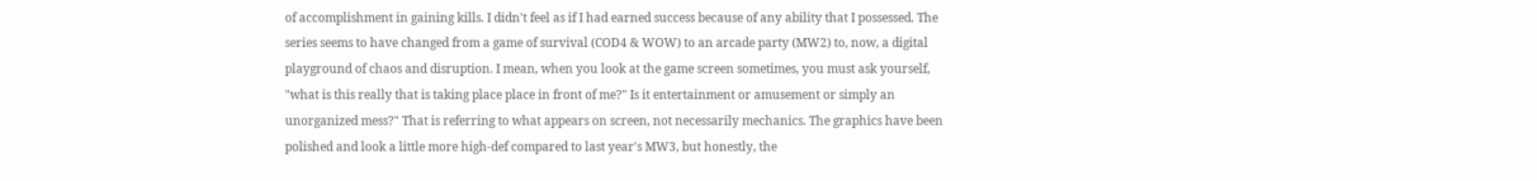of accomplishment in gaining kills. I didn't feel as if I had earned success because of any ability that I possessed. The series seems to have changed from a game of survival (COD4 & WOW) to an arcade party (MW2) to, now, a digital playground of chaos and disruption. I mean, when you look at the game screen sometimes, you must ask yourself, "what is this really that is taking place place in front of me?" Is it entertainment or amusement or simply an unorganized mess?" That is referring to what appears on screen, not necessarily mechanics. The graphics have been polished and look a little more high-def compared to last year's MW3, but honestly, the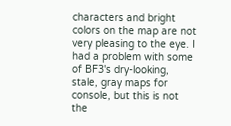characters and bright colors on the map are not very pleasing to the eye. I had a problem with some of BF3's dry-looking, stale, gray maps for console, but this is not the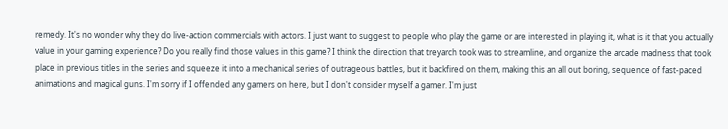remedy. It's no wonder why they do live-action commercials with actors. I just want to suggest to people who play the game or are interested in playing it, what is it that you actually value in your gaming experience? Do you really find those values in this game? I think the direction that treyarch took was to streamline, and organize the arcade madness that took place in previous titles in the series and squeeze it into a mechanical series of outrageous battles, but it backfired on them, making this an all out boring, sequence of fast-paced animations and magical guns. I'm sorry if I offended any gamers on here, but I don't consider myself a gamer. I'm just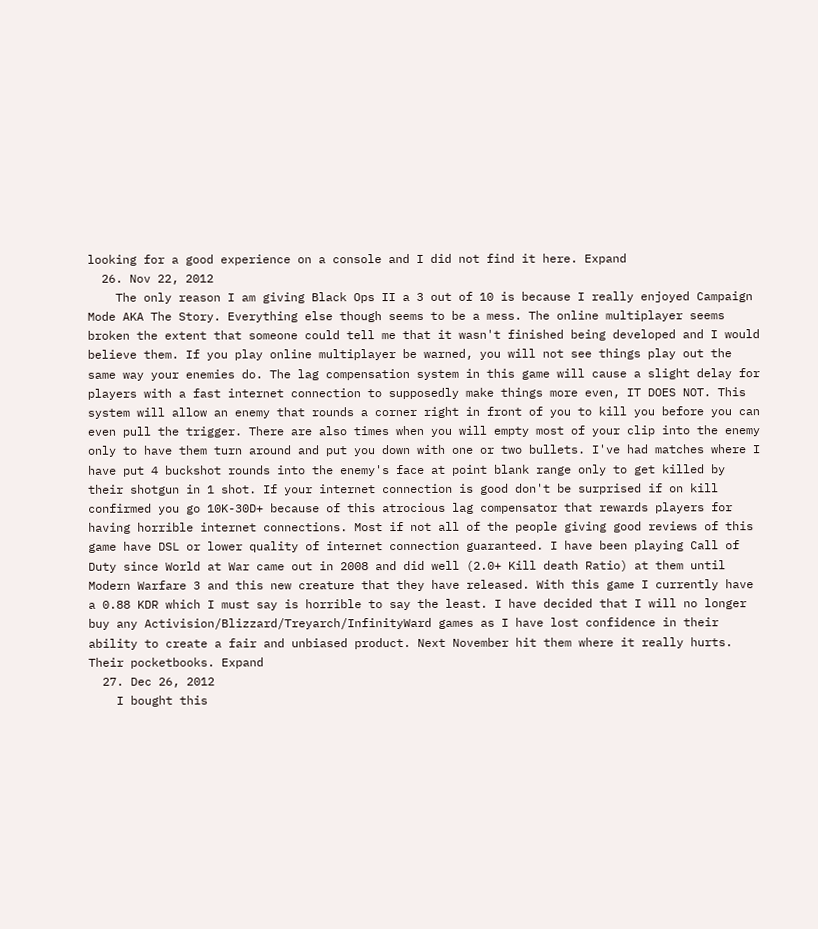looking for a good experience on a console and I did not find it here. Expand
  26. Nov 22, 2012
    The only reason I am giving Black Ops II a 3 out of 10 is because I really enjoyed Campaign Mode AKA The Story. Everything else though seems to be a mess. The online multiplayer seems broken the extent that someone could tell me that it wasn't finished being developed and I would believe them. If you play online multiplayer be warned, you will not see things play out the same way your enemies do. The lag compensation system in this game will cause a slight delay for players with a fast internet connection to supposedly make things more even, IT DOES NOT. This system will allow an enemy that rounds a corner right in front of you to kill you before you can even pull the trigger. There are also times when you will empty most of your clip into the enemy only to have them turn around and put you down with one or two bullets. I've had matches where I have put 4 buckshot rounds into the enemy's face at point blank range only to get killed by their shotgun in 1 shot. If your internet connection is good don't be surprised if on kill confirmed you go 10K-30D+ because of this atrocious lag compensator that rewards players for having horrible internet connections. Most if not all of the people giving good reviews of this game have DSL or lower quality of internet connection guaranteed. I have been playing Call of Duty since World at War came out in 2008 and did well (2.0+ Kill death Ratio) at them until Modern Warfare 3 and this new creature that they have released. With this game I currently have a 0.88 KDR which I must say is horrible to say the least. I have decided that I will no longer buy any Activision/Blizzard/Treyarch/InfinityWard games as I have lost confidence in their ability to create a fair and unbiased product. Next November hit them where it really hurts. Their pocketbooks. Expand
  27. Dec 26, 2012
    I bought this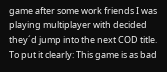game after some work friends I was playing multiplayer with decided they´d jump into the next COD title. To put it clearly: This game is as bad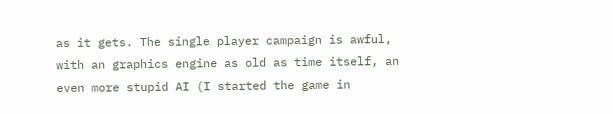as it gets. The single player campaign is awful, with an graphics engine as old as time itself, an even more stupid AI (I started the game in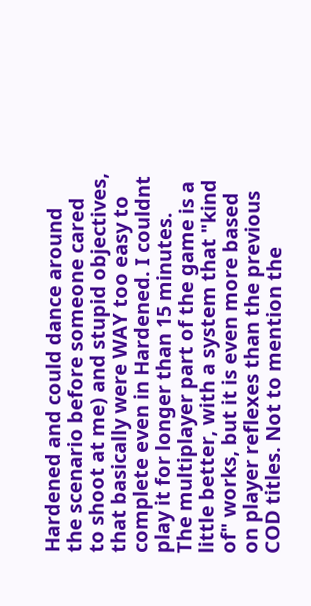Hardened and could dance around the scenario before someone cared to shoot at me) and stupid objectives, that basically were WAY too easy to complete even in Hardened. I couldnt play it for longer than 15 minutes. The multiplayer part of the game is a little better, with a system that "kind of" works, but it is even more based on player reflexes than the previous COD titles. Not to mention the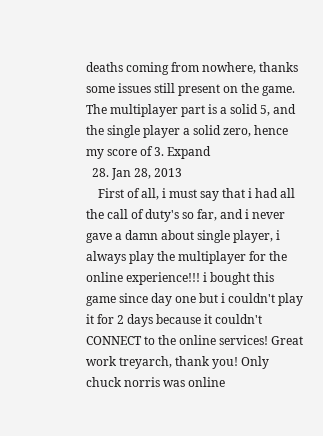deaths coming from nowhere, thanks some issues still present on the game. The multiplayer part is a solid 5, and the single player a solid zero, hence my score of 3. Expand
  28. Jan 28, 2013
    First of all, i must say that i had all the call of duty's so far, and i never gave a damn about single player, i always play the multiplayer for the online experience!!! i bought this game since day one but i couldn't play it for 2 days because it couldn't CONNECT to the online services! Great work treyarch, thank you! Only chuck norris was online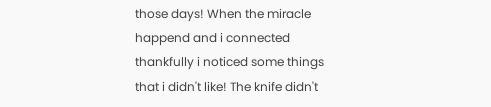those days! When the miracle happend and i connected thankfully i noticed some things that i didn't like! The knife didn't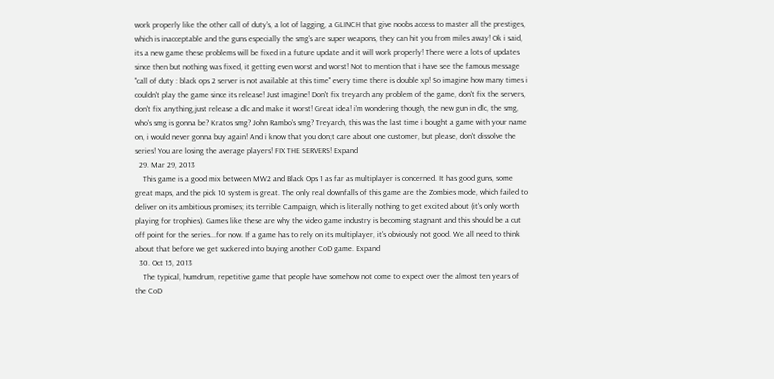work properly like the other call of duty's, a lot of lagging, a GLINCH that give noobs access to master all the prestiges, which is inacceptable and the guns especially the smg's are super weapons, they can hit you from miles away! Ok i said, its a new game these problems will be fixed in a future update and it will work properly! There were a lots of updates since then but nothing was fixed, it getting even worst and worst! Not to mention that i have see the famous message ''call of duty : black ops 2 server is not available at this time'' every time there is double xp! So imagine how many times i couldn't play the game since its release! Just imagine! Don't fix treyarch any problem of the game, don't fix the servers, don't fix anything,just release a dlc and make it worst! Great idea! i'm wondering though, the new gun in dlc, the smg, who's smg is gonna be? Kratos smg? John Rambo's smg? Treyarch, this was the last time i bought a game with your name on, i would never gonna buy again! And i know that you don;t care about one customer, but please, don't dissolve the series! You are losing the average players! FIX THE SERVERS! Expand
  29. Mar 29, 2013
    This game is a good mix between MW2 and Black Ops 1 as far as multiplayer is concerned. It has good guns, some great maps, and the pick 10 system is great. The only real downfalls of this game are the Zombies mode, which failed to deliver on its ambitious promises; its terrible Campaign, which is literally nothing to get excited about (it's only worth playing for trophies). Games like these are why the video game industry is becoming stagnant and this should be a cut off point for the series...for now. If a game has to rely on its multiplayer, it's obviously not good. We all need to think about that before we get suckered into buying another CoD game. Expand
  30. Oct 15, 2013
    The typical, humdrum, repetitive game that people have somehow not come to expect over the almost ten years of the CoD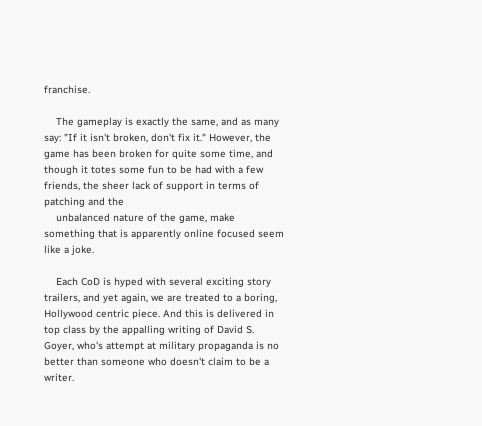franchise.

    The gameplay is exactly the same, and as many say: "If it isn't broken, don't fix it." However, the game has been broken for quite some time, and though it totes some fun to be had with a few friends, the sheer lack of support in terms of patching and the
    unbalanced nature of the game, make something that is apparently online focused seem like a joke.

    Each CoD is hyped with several exciting story trailers, and yet again, we are treated to a boring, Hollywood centric piece. And this is delivered in top class by the appalling writing of David S. Goyer, who's attempt at military propaganda is no better than someone who doesn't claim to be a writer.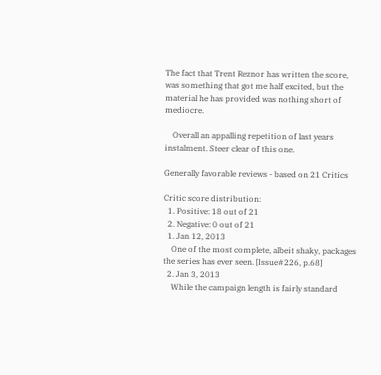The fact that Trent Reznor has written the score, was something that got me half excited, but the material he has provided was nothing short of mediocre.

    Overall an appalling repetition of last years instalment. Steer clear of this one.

Generally favorable reviews - based on 21 Critics

Critic score distribution:
  1. Positive: 18 out of 21
  2. Negative: 0 out of 21
  1. Jan 12, 2013
    One of the most complete, albeit shaky, packages the series has ever seen. [Issue#226, p.68]
  2. Jan 3, 2013
    While the campaign length is fairly standard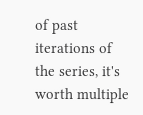of past iterations of the series, it's worth multiple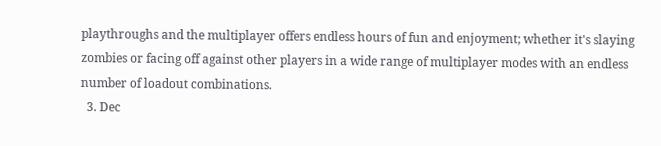playthroughs and the multiplayer offers endless hours of fun and enjoyment; whether it's slaying zombies or facing off against other players in a wide range of multiplayer modes with an endless number of loadout combinations.
  3. Dec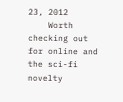23, 2012
    Worth checking out for online and the sci-fi novelty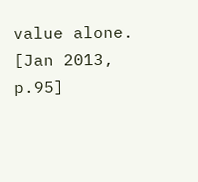value alone. [Jan 2013, p.95]